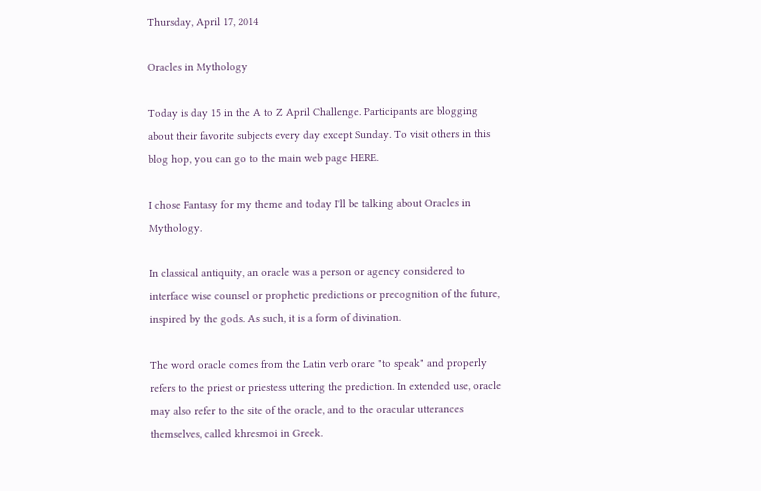Thursday, April 17, 2014

Oracles in Mythology

Today is day 15 in the A to Z April Challenge. Participants are blogging about their favorite subjects every day except Sunday. To visit others in this blog hop, you can go to the main web page HERE.

I chose Fantasy for my theme and today I'll be talking about Oracles in Mythology.

In classical antiquity, an oracle was a person or agency considered to interface wise counsel or prophetic predictions or precognition of the future, inspired by the gods. As such, it is a form of divination.

The word oracle comes from the Latin verb orare "to speak" and properly refers to the priest or priestess uttering the prediction. In extended use, oracle may also refer to the site of the oracle, and to the oracular utterances themselves, called khresmoi in Greek.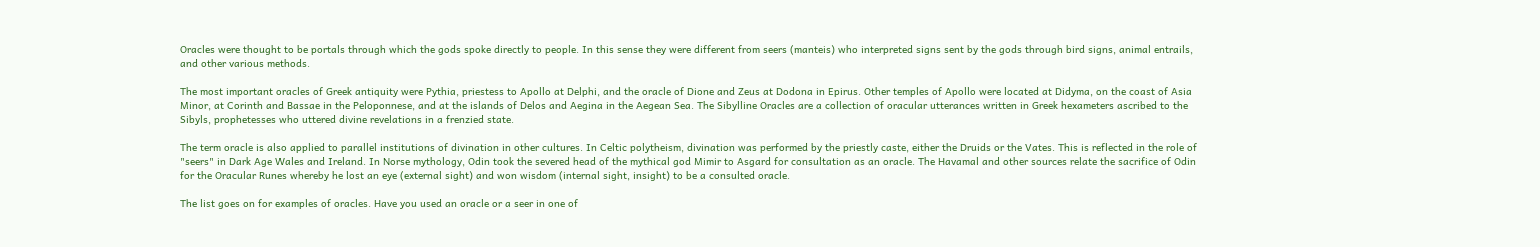Oracles were thought to be portals through which the gods spoke directly to people. In this sense they were different from seers (manteis) who interpreted signs sent by the gods through bird signs, animal entrails, and other various methods.

The most important oracles of Greek antiquity were Pythia, priestess to Apollo at Delphi, and the oracle of Dione and Zeus at Dodona in Epirus. Other temples of Apollo were located at Didyma, on the coast of Asia Minor, at Corinth and Bassae in the Peloponnese, and at the islands of Delos and Aegina in the Aegean Sea. The Sibylline Oracles are a collection of oracular utterances written in Greek hexameters ascribed to the Sibyls, prophetesses who uttered divine revelations in a frenzied state.

The term oracle is also applied to parallel institutions of divination in other cultures. In Celtic polytheism, divination was performed by the priestly caste, either the Druids or the Vates. This is reflected in the role of "seers" in Dark Age Wales and Ireland. In Norse mythology, Odin took the severed head of the mythical god Mimir to Asgard for consultation as an oracle. The Havamal and other sources relate the sacrifice of Odin for the Oracular Runes whereby he lost an eye (external sight) and won wisdom (internal sight, insight) to be a consulted oracle.

The list goes on for examples of oracles. Have you used an oracle or a seer in one of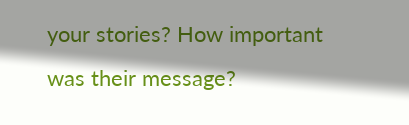your stories? How important was their message?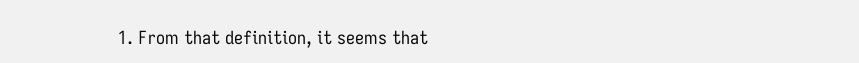1. From that definition, it seems that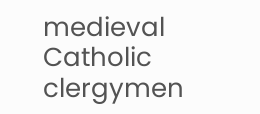medieval Catholic clergymen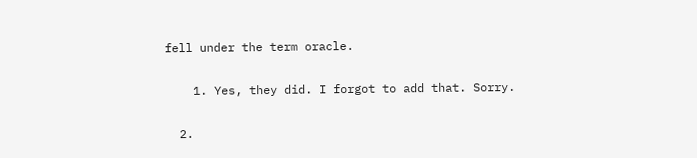fell under the term oracle.

    1. Yes, they did. I forgot to add that. Sorry.

  2.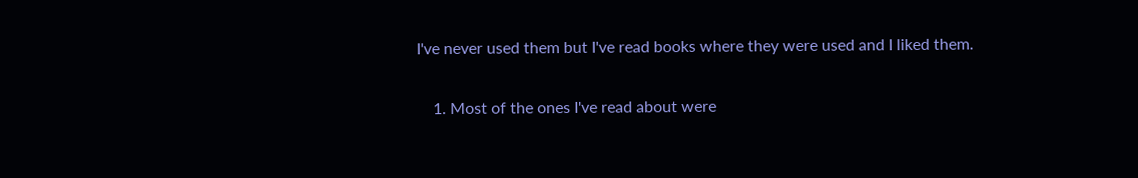I've never used them but I've read books where they were used and I liked them.

    1. Most of the ones I've read about were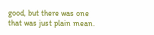good, but there was one that was just plain mean.